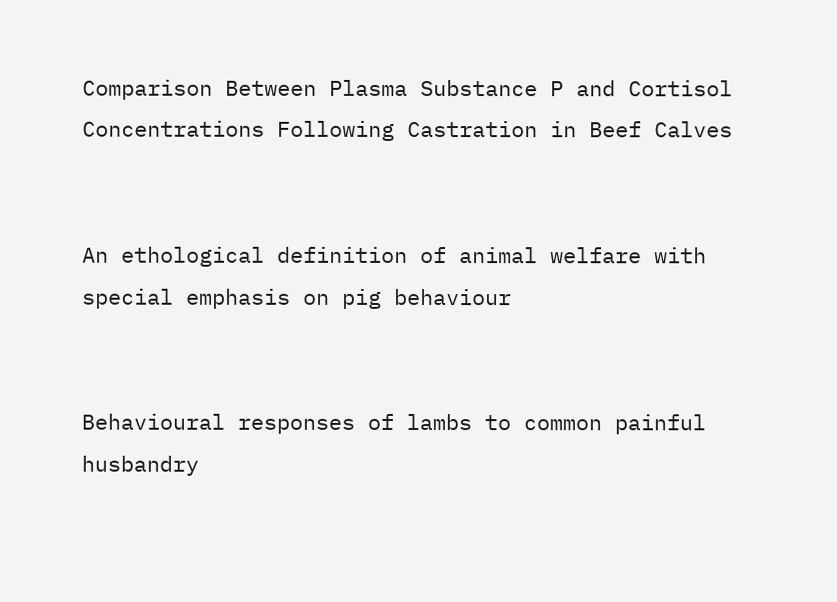Comparison Between Plasma Substance P and Cortisol Concentrations Following Castration in Beef Calves


An ethological definition of animal welfare with special emphasis on pig behaviour


Behavioural responses of lambs to common painful husbandry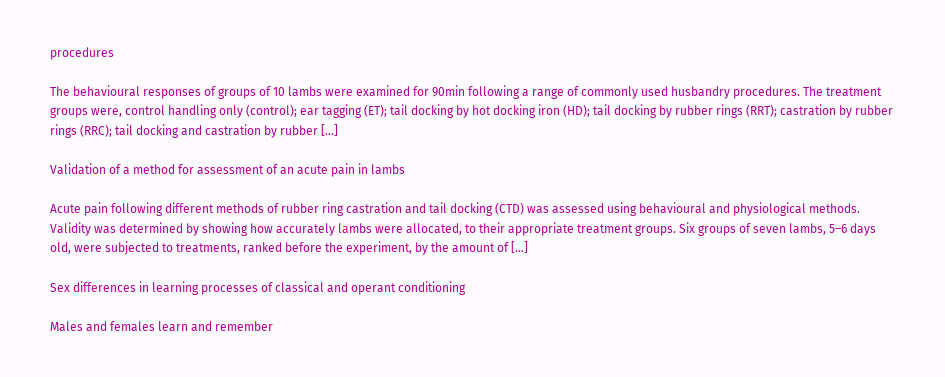procedures

The behavioural responses of groups of 10 lambs were examined for 90min following a range of commonly used husbandry procedures. The treatment groups were, control handling only (control); ear tagging (ET); tail docking by hot docking iron (HD); tail docking by rubber rings (RRT); castration by rubber rings (RRC); tail docking and castration by rubber […]

Validation of a method for assessment of an acute pain in lambs

Acute pain following different methods of rubber ring castration and tail docking (CTD) was assessed using behavioural and physiological methods. Validity was determined by showing how accurately lambs were allocated, to their appropriate treatment groups. Six groups of seven lambs, 5–6 days old, were subjected to treatments, ranked before the experiment, by the amount of […]

Sex differences in learning processes of classical and operant conditioning

Males and females learn and remember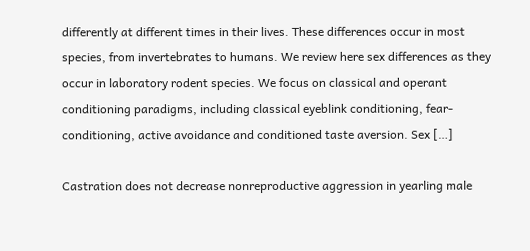differently at different times in their lives. These differences occur in most species, from invertebrates to humans. We review here sex differences as they occur in laboratory rodent species. We focus on classical and operant conditioning paradigms, including classical eyeblink conditioning, fear-conditioning, active avoidance and conditioned taste aversion. Sex […]

Castration does not decrease nonreproductive aggression in yearling male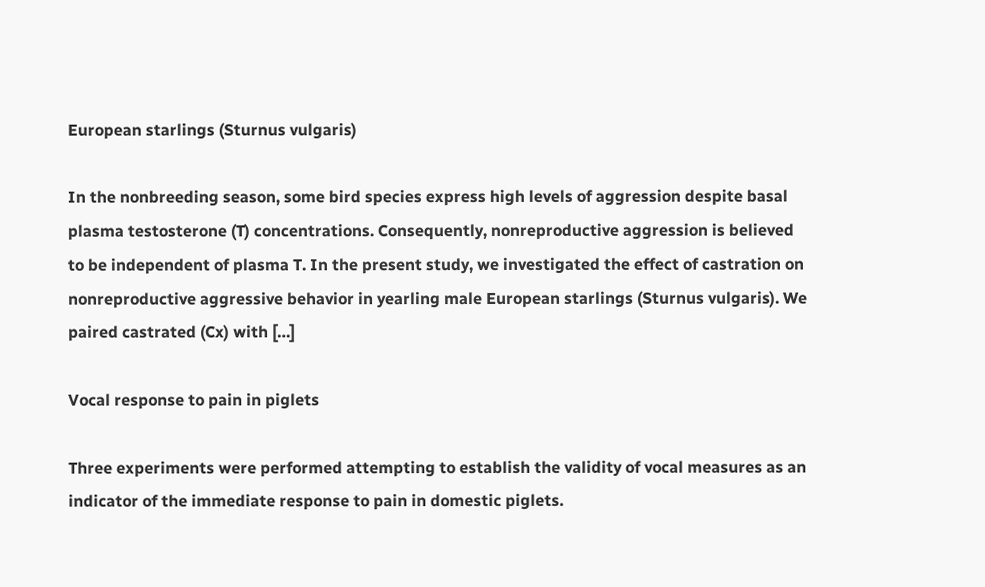European starlings (Sturnus vulgaris)

In the nonbreeding season, some bird species express high levels of aggression despite basal plasma testosterone (T) concentrations. Consequently, nonreproductive aggression is believed to be independent of plasma T. In the present study, we investigated the effect of castration on nonreproductive aggressive behavior in yearling male European starlings (Sturnus vulgaris). We paired castrated (Cx) with […]

Vocal response to pain in piglets

Three experiments were performed attempting to establish the validity of vocal measures as an indicator of the immediate response to pain in domestic piglets.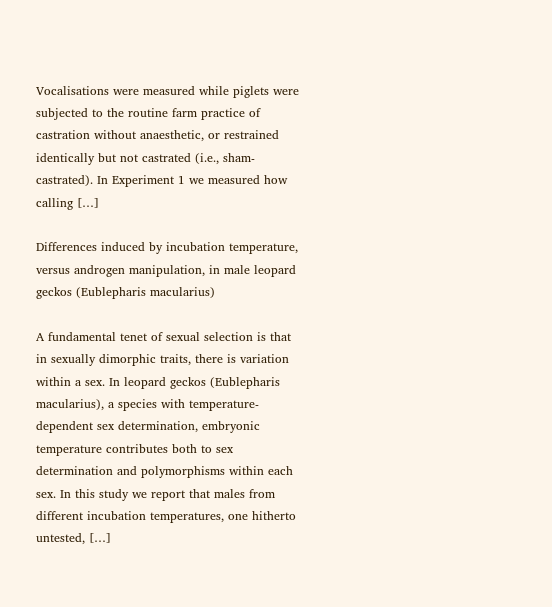Vocalisations were measured while piglets were subjected to the routine farm practice of castration without anaesthetic, or restrained identically but not castrated (i.e., sham-castrated). In Experiment 1 we measured how calling […]

Differences induced by incubation temperature, versus androgen manipulation, in male leopard geckos (Eublepharis macularius)

A fundamental tenet of sexual selection is that in sexually dimorphic traits, there is variation within a sex. In leopard geckos (Eublepharis macularius), a species with temperature-dependent sex determination, embryonic temperature contributes both to sex determination and polymorphisms within each sex. In this study we report that males from different incubation temperatures, one hitherto untested, […]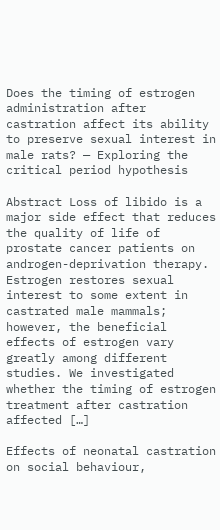Does the timing of estrogen administration after castration affect its ability to preserve sexual interest in male rats? — Exploring the critical period hypothesis

Abstract Loss of libido is a major side effect that reduces the quality of life of prostate cancer patients on androgen-deprivation therapy. Estrogen restores sexual interest to some extent in castrated male mammals; however, the beneficial effects of estrogen vary greatly among different studies. We investigated whether the timing of estrogen treatment after castration affected […]

Effects of neonatal castration on social behaviour,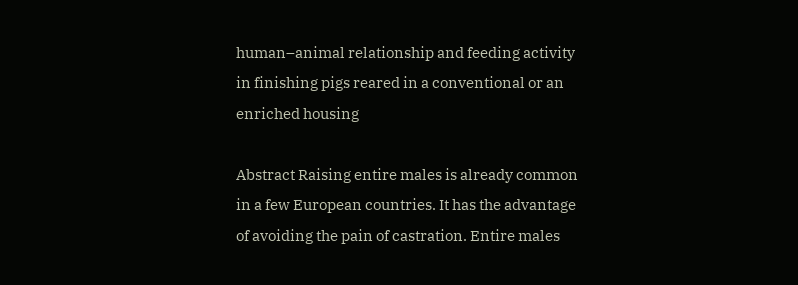human–animal relationship and feeding activity in finishing pigs reared in a conventional or an enriched housing

Abstract Raising entire males is already common in a few European countries. It has the advantage of avoiding the pain of castration. Entire males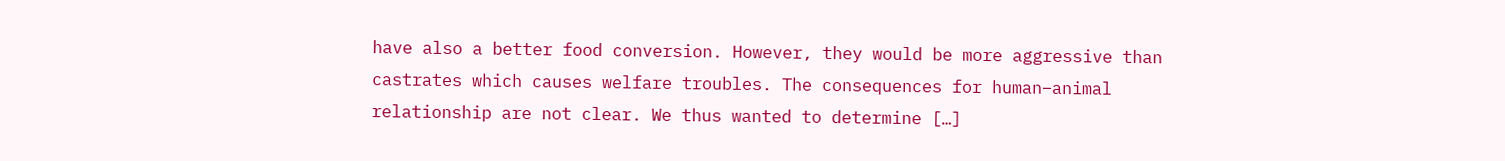have also a better food conversion. However, they would be more aggressive than castrates which causes welfare troubles. The consequences for human–animal relationship are not clear. We thus wanted to determine […]